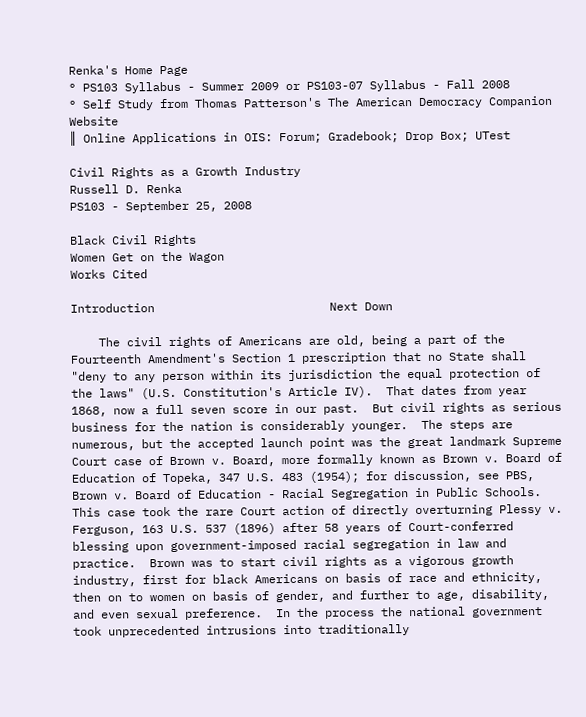Renka's Home Page
° PS103 Syllabus - Summer 2009 or PS103-07 Syllabus - Fall 2008
° Self Study from Thomas Patterson's The American Democracy Companion Website
║ Online Applications in OIS: Forum; Gradebook; Drop Box; UTest

Civil Rights as a Growth Industry
Russell D. Renka
PS103 - September 25, 2008

Black Civil Rights
Women Get on the Wagon
Works Cited

Introduction                         Next Down

    The civil rights of Americans are old, being a part of the Fourteenth Amendment's Section 1 prescription that no State shall "deny to any person within its jurisdiction the equal protection of the laws" (U.S. Constitution's Article IV).  That dates from year 1868, now a full seven score in our past.  But civil rights as serious business for the nation is considerably younger.  The steps are numerous, but the accepted launch point was the great landmark Supreme Court case of Brown v. Board, more formally known as Brown v. Board of Education of Topeka, 347 U.S. 483 (1954); for discussion, see PBS, Brown v. Board of Education - Racial Segregation in Public Schools.  This case took the rare Court action of directly overturning Plessy v. Ferguson, 163 U.S. 537 (1896) after 58 years of Court-conferred blessing upon government-imposed racial segregation in law and practice.  Brown was to start civil rights as a vigorous growth industry, first for black Americans on basis of race and ethnicity, then on to women on basis of gender, and further to age, disability, and even sexual preference.  In the process the national government took unprecedented intrusions into traditionally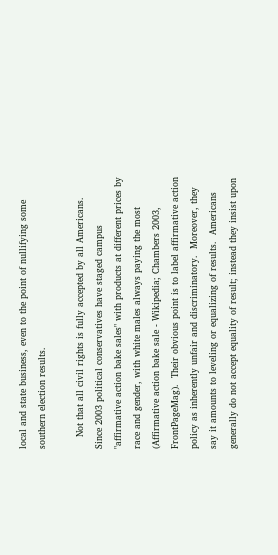local and state business, even to the point of nullifying some southern election results.

    Not that all civil rights is fully accepted by all Americans.  Since 2003 political conservatives have staged campus "affirmative action bake sales" with products at different prices by race and gender, with white males always paying the most (Affirmative action bake sale - Wikipedia; Chambers 2003, FrontPageMag).  Their obvious point is to label affirmative action policy as inherently unfair and discriminatory.  Moreover, they say it amounts to leveling or equalizing of results.  Americans generally do not accept equality of result; instead they insist upon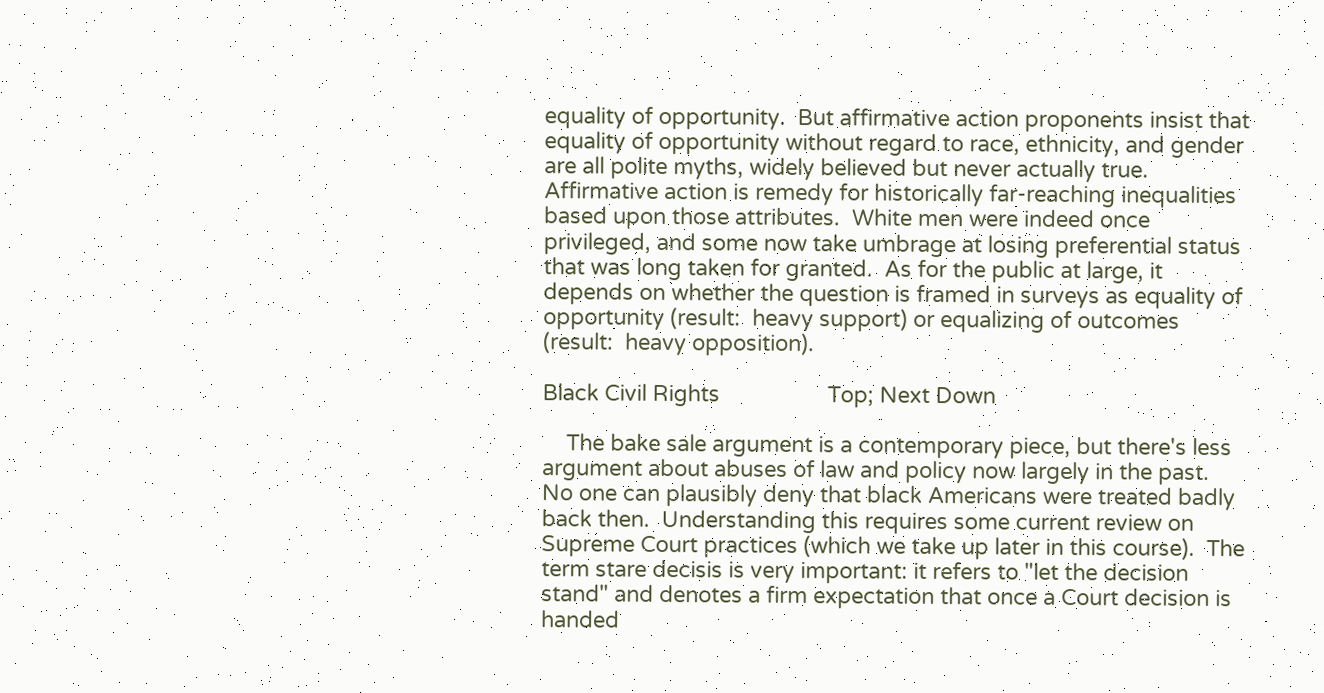equality of opportunity.  But affirmative action proponents insist that equality of opportunity without regard to race, ethnicity, and gender are all polite myths, widely believed but never actually true.  Affirmative action is remedy for historically far-reaching inequalities based upon those attributes.  White men were indeed once privileged, and some now take umbrage at losing preferential status that was long taken for granted.  As for the public at large, it depends on whether the question is framed in surveys as equality of opportunity (result:  heavy support) or equalizing of outcomes (result:  heavy opposition).

Black Civil Rights                  Top; Next Down

    The bake sale argument is a contemporary piece, but there's less argument about abuses of law and policy now largely in the past.  No one can plausibly deny that black Americans were treated badly back then.  Understanding this requires some current review on Supreme Court practices (which we take up later in this course).  The term stare decisis is very important: it refers to "let the decision stand" and denotes a firm expectation that once a Court decision is handed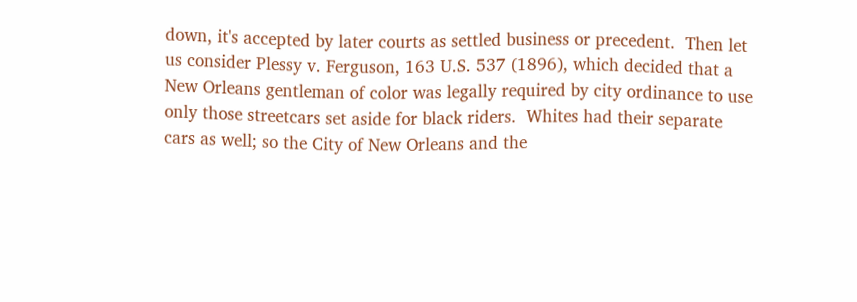down, it's accepted by later courts as settled business or precedent.  Then let us consider Plessy v. Ferguson, 163 U.S. 537 (1896), which decided that a New Orleans gentleman of color was legally required by city ordinance to use only those streetcars set aside for black riders.  Whites had their separate cars as well; so the City of New Orleans and the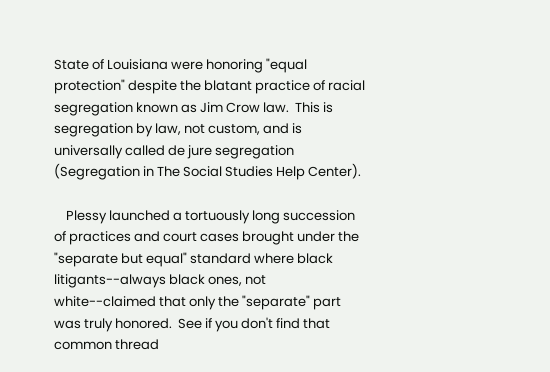State of Louisiana were honoring "equal protection" despite the blatant practice of racial segregation known as Jim Crow law.  This is segregation by law, not custom, and is universally called de jure segregation (Segregation in The Social Studies Help Center).

    Plessy launched a tortuously long succession of practices and court cases brought under the "separate but equal" standard where black litigants--always black ones, not white--claimed that only the "separate" part was truly honored.  See if you don't find that common thread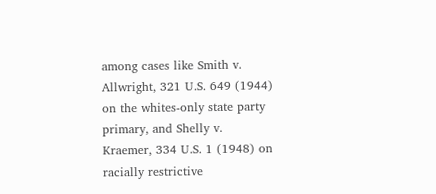among cases like Smith v. Allwright, 321 U.S. 649 (1944) on the whites-only state party primary, and Shelly v. Kraemer, 334 U.S. 1 (1948) on racially restrictive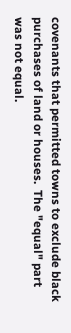covenants that permitted towns to exclude black purchases of land or houses.  The "equal" part was not equal.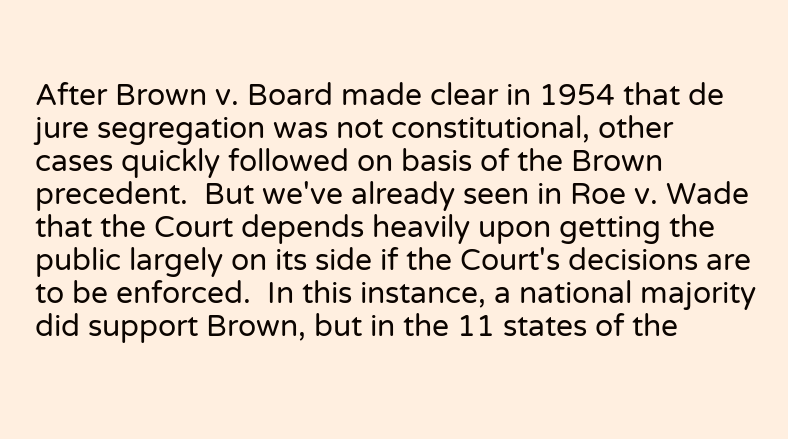After Brown v. Board made clear in 1954 that de jure segregation was not constitutional, other cases quickly followed on basis of the Brown precedent.  But we've already seen in Roe v. Wade that the Court depends heavily upon getting the public largely on its side if the Court's decisions are to be enforced.  In this instance, a national majority did support Brown, but in the 11 states of the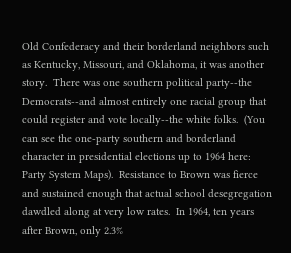Old Confederacy and their borderland neighbors such as Kentucky, Missouri, and Oklahoma, it was another story.  There was one southern political party--the Democrats--and almost entirely one racial group that could register and vote locally--the white folks.  (You can see the one-party southern and borderland character in presidential elections up to 1964 here: Party System Maps).  Resistance to Brown was fierce and sustained enough that actual school desegregation dawdled along at very low rates.  In 1964, ten years after Brown, only 2.3%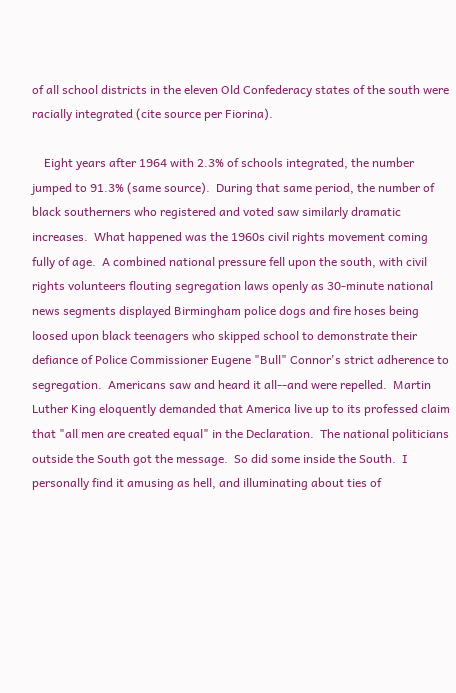of all school districts in the eleven Old Confederacy states of the south were racially integrated (cite source per Fiorina).

    Eight years after 1964 with 2.3% of schools integrated, the number jumped to 91.3% (same source).  During that same period, the number of black southerners who registered and voted saw similarly dramatic increases.  What happened was the 1960s civil rights movement coming fully of age.  A combined national pressure fell upon the south, with civil rights volunteers flouting segregation laws openly as 30-minute national news segments displayed Birmingham police dogs and fire hoses being loosed upon black teenagers who skipped school to demonstrate their defiance of Police Commissioner Eugene "Bull" Connor's strict adherence to segregation.  Americans saw and heard it all--and were repelled.  Martin Luther King eloquently demanded that America live up to its professed claim that "all men are created equal" in the Declaration.  The national politicians outside the South got the message.  So did some inside the South.  I personally find it amusing as hell, and illuminating about ties of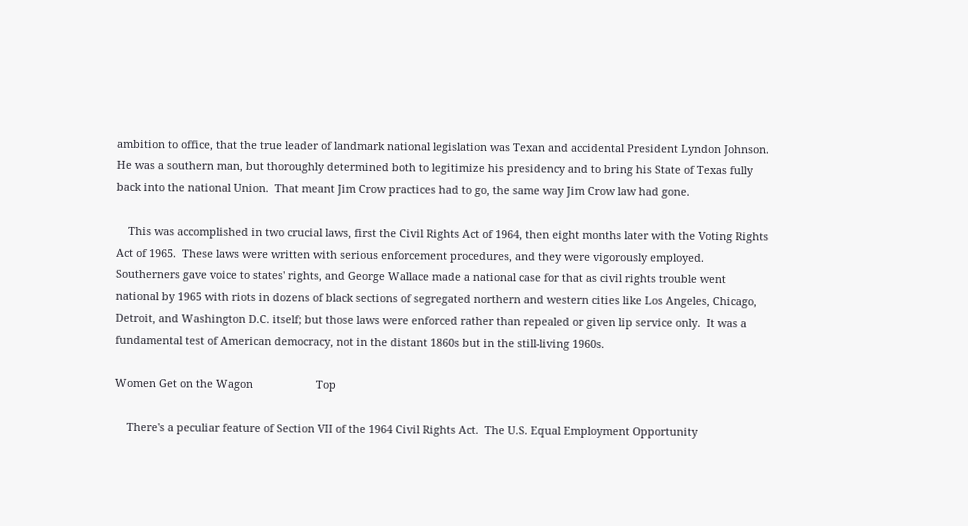ambition to office, that the true leader of landmark national legislation was Texan and accidental President Lyndon Johnson.  He was a southern man, but thoroughly determined both to legitimize his presidency and to bring his State of Texas fully back into the national Union.  That meant Jim Crow practices had to go, the same way Jim Crow law had gone.

    This was accomplished in two crucial laws, first the Civil Rights Act of 1964, then eight months later with the Voting Rights Act of 1965.  These laws were written with serious enforcement procedures, and they were vigorously employed.  Southerners gave voice to states' rights, and George Wallace made a national case for that as civil rights trouble went national by 1965 with riots in dozens of black sections of segregated northern and western cities like Los Angeles, Chicago, Detroit, and Washington D.C. itself; but those laws were enforced rather than repealed or given lip service only.  It was a fundamental test of American democracy, not in the distant 1860s but in the still-living 1960s.

Women Get on the Wagon                     Top

    There's a peculiar feature of Section VII of the 1964 Civil Rights Act.  The U.S. Equal Employment Opportunity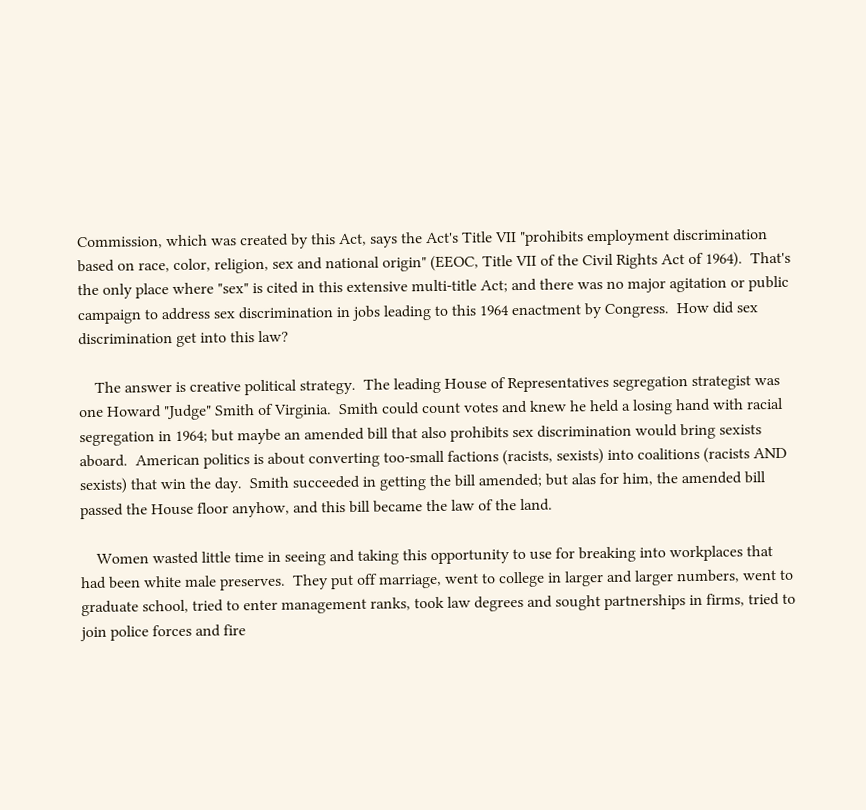Commission, which was created by this Act, says the Act's Title VII "prohibits employment discrimination based on race, color, religion, sex and national origin" (EEOC, Title VII of the Civil Rights Act of 1964).  That's the only place where "sex" is cited in this extensive multi-title Act; and there was no major agitation or public campaign to address sex discrimination in jobs leading to this 1964 enactment by Congress.  How did sex discrimination get into this law?

    The answer is creative political strategy.  The leading House of Representatives segregation strategist was one Howard "Judge" Smith of Virginia.  Smith could count votes and knew he held a losing hand with racial segregation in 1964; but maybe an amended bill that also prohibits sex discrimination would bring sexists aboard.  American politics is about converting too-small factions (racists, sexists) into coalitions (racists AND sexists) that win the day.  Smith succeeded in getting the bill amended; but alas for him, the amended bill passed the House floor anyhow, and this bill became the law of the land.

    Women wasted little time in seeing and taking this opportunity to use for breaking into workplaces that had been white male preserves.  They put off marriage, went to college in larger and larger numbers, went to graduate school, tried to enter management ranks, took law degrees and sought partnerships in firms, tried to join police forces and fire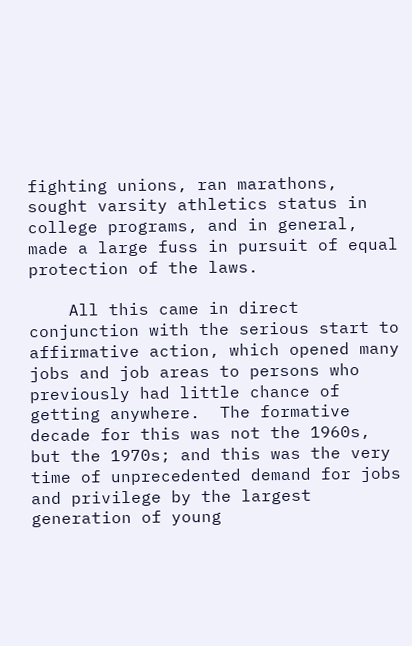fighting unions, ran marathons, sought varsity athletics status in college programs, and in general, made a large fuss in pursuit of equal protection of the laws.

    All this came in direct conjunction with the serious start to affirmative action, which opened many jobs and job areas to persons who previously had little chance of getting anywhere.  The formative decade for this was not the 1960s, but the 1970s; and this was the very time of unprecedented demand for jobs and privilege by the largest generation of young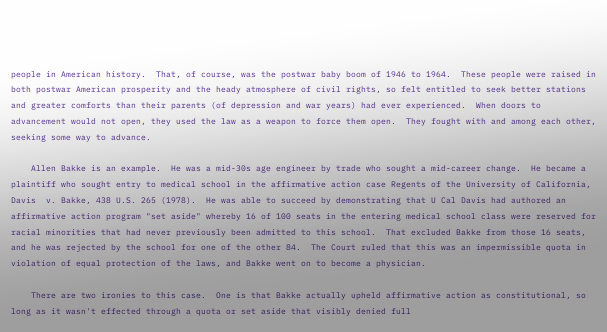people in American history.  That, of course, was the postwar baby boom of 1946 to 1964.  These people were raised in both postwar American prosperity and the heady atmosphere of civil rights, so felt entitled to seek better stations and greater comforts than their parents (of depression and war years) had ever experienced.  When doors to advancement would not open, they used the law as a weapon to force them open.  They fought with and among each other, seeking some way to advance.

    Allen Bakke is an example.  He was a mid-30s age engineer by trade who sought a mid-career change.  He became a plaintiff who sought entry to medical school in the affirmative action case Regents of the University of California, Davis  v. Bakke, 438 U.S. 265 (1978).  He was able to succeed by demonstrating that U Cal Davis had authored an affirmative action program "set aside" whereby 16 of 100 seats in the entering medical school class were reserved for racial minorities that had never previously been admitted to this school.  That excluded Bakke from those 16 seats, and he was rejected by the school for one of the other 84.  The Court ruled that this was an impermissible quota in violation of equal protection of the laws, and Bakke went on to become a physician.

    There are two ironies to this case.  One is that Bakke actually upheld affirmative action as constitutional, so long as it wasn't effected through a quota or set aside that visibly denied full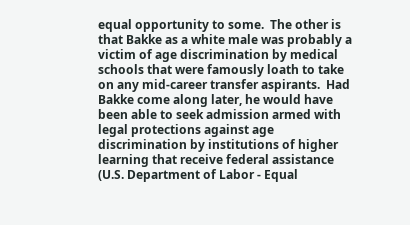equal opportunity to some.  The other is that Bakke as a white male was probably a victim of age discrimination by medical schools that were famously loath to take on any mid-career transfer aspirants.  Had Bakke come along later, he would have been able to seek admission armed with legal protections against age discrimination by institutions of higher learning that receive federal assistance (U.S. Department of Labor - Equal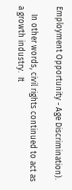Employment Opportunity - Age Discrimination).

    In other words, civil rights continued to act as a growth industry.  It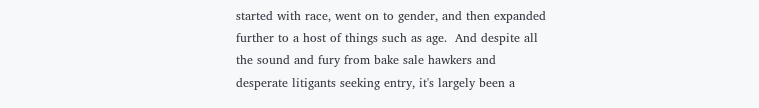started with race, went on to gender, and then expanded further to a host of things such as age.  And despite all the sound and fury from bake sale hawkers and desperate litigants seeking entry, it's largely been a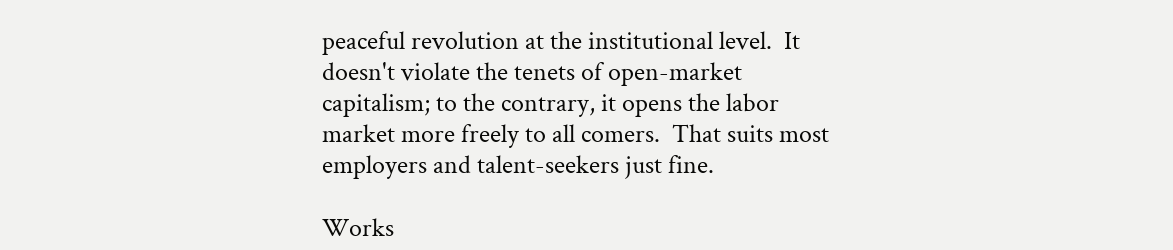peaceful revolution at the institutional level.  It doesn't violate the tenets of open-market capitalism; to the contrary, it opens the labor market more freely to all comers.  That suits most employers and talent-seekers just fine.

Works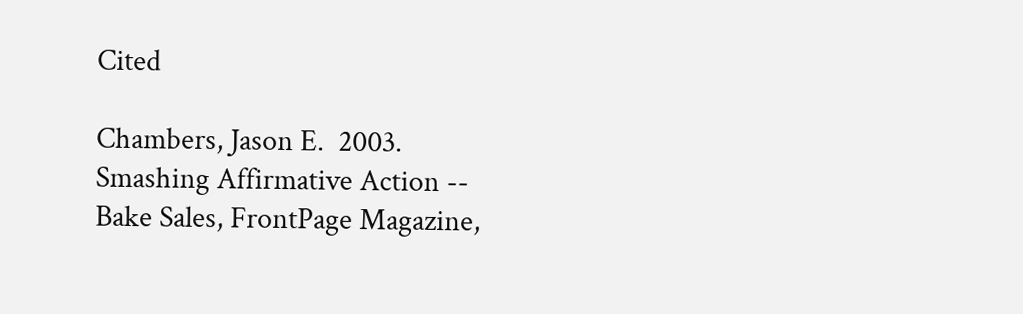Cited

Chambers, Jason E.  2003.  Smashing Affirmative Action -- Bake Sales, FrontPage Magazine,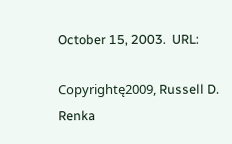October 15, 2003.  URL:

Copyrightę2009, Russell D. Renka